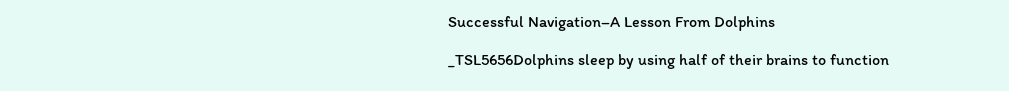Successful Navigation–A Lesson From Dolphins

_TSL5656Dolphins sleep by using half of their brains to function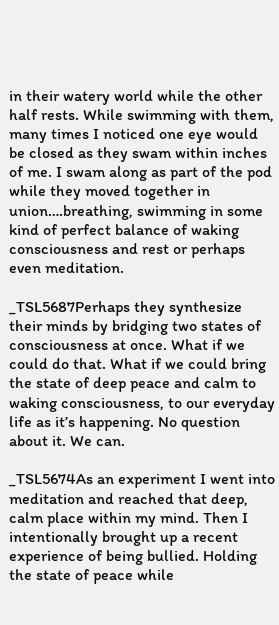in their watery world while the other half rests. While swimming with them, many times I noticed one eye would be closed as they swam within inches of me. I swam along as part of the pod while they moved together in union….breathing, swimming in some kind of perfect balance of waking consciousness and rest or perhaps even meditation.

_TSL5687Perhaps they synthesize their minds by bridging two states of consciousness at once. What if we could do that. What if we could bring the state of deep peace and calm to waking consciousness, to our everyday life as it’s happening. No question about it. We can.

_TSL5674As an experiment I went into meditation and reached that deep, calm place within my mind. Then I intentionally brought up a recent experience of being bullied. Holding the state of peace while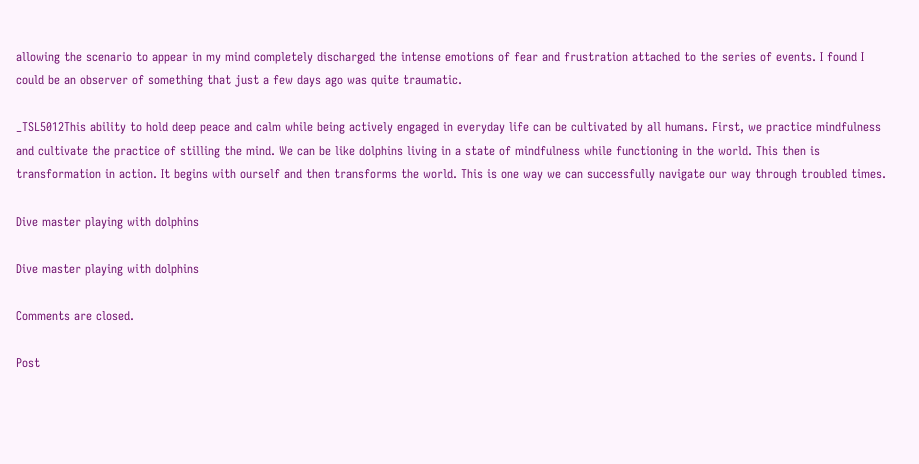allowing the scenario to appear in my mind completely discharged the intense emotions of fear and frustration attached to the series of events. I found I could be an observer of something that just a few days ago was quite traumatic.

_TSL5012This ability to hold deep peace and calm while being actively engaged in everyday life can be cultivated by all humans. First, we practice mindfulness and cultivate the practice of stilling the mind. We can be like dolphins living in a state of mindfulness while functioning in the world. This then is transformation in action. It begins with ourself and then transforms the world. This is one way we can successfully navigate our way through troubled times.

Dive master playing with dolphins

Dive master playing with dolphins

Comments are closed.

Post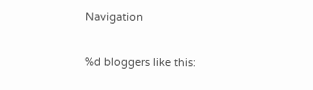Navigation

%d bloggers like this: